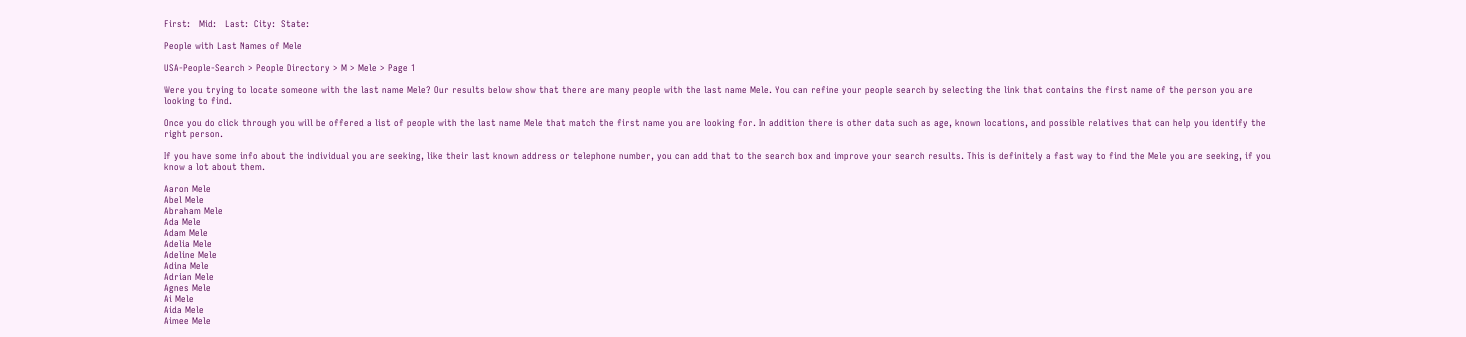First:   Mid:   Last:  City:  State:

People with Last Names of Mele

USA-People-Search > People Directory > M > Mele > Page 1

Were you trying to locate someone with the last name Mele? Our results below show that there are many people with the last name Mele. You can refine your people search by selecting the link that contains the first name of the person you are looking to find.

Once you do click through you will be offered a list of people with the last name Mele that match the first name you are looking for. In addition there is other data such as age, known locations, and possible relatives that can help you identify the right person.

If you have some info about the individual you are seeking, like their last known address or telephone number, you can add that to the search box and improve your search results. This is definitely a fast way to find the Mele you are seeking, if you know a lot about them.

Aaron Mele
Abel Mele
Abraham Mele
Ada Mele
Adam Mele
Adelia Mele
Adeline Mele
Adina Mele
Adrian Mele
Agnes Mele
Ai Mele
Aida Mele
Aimee Mele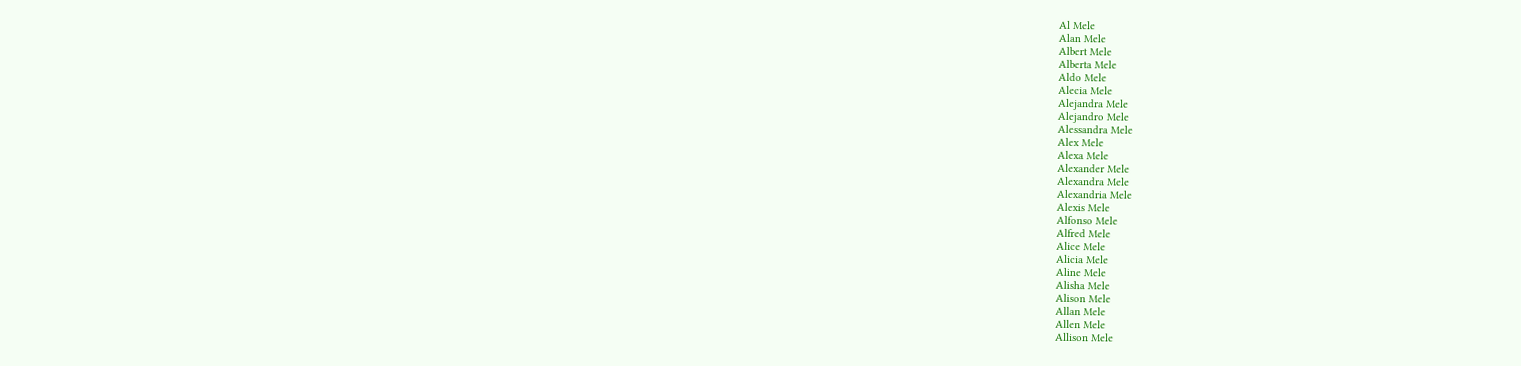Al Mele
Alan Mele
Albert Mele
Alberta Mele
Aldo Mele
Alecia Mele
Alejandra Mele
Alejandro Mele
Alessandra Mele
Alex Mele
Alexa Mele
Alexander Mele
Alexandra Mele
Alexandria Mele
Alexis Mele
Alfonso Mele
Alfred Mele
Alice Mele
Alicia Mele
Aline Mele
Alisha Mele
Alison Mele
Allan Mele
Allen Mele
Allison Mele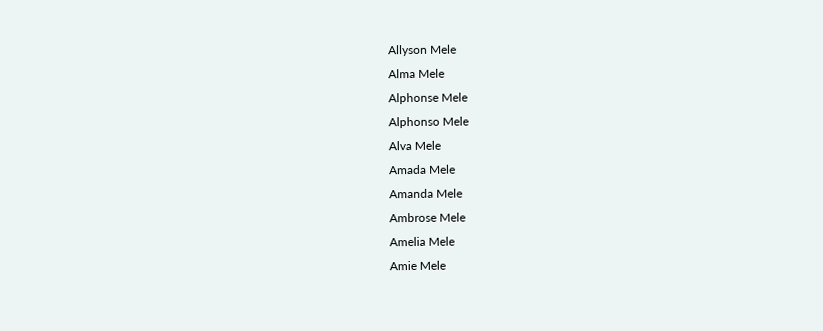Allyson Mele
Alma Mele
Alphonse Mele
Alphonso Mele
Alva Mele
Amada Mele
Amanda Mele
Ambrose Mele
Amelia Mele
Amie Mele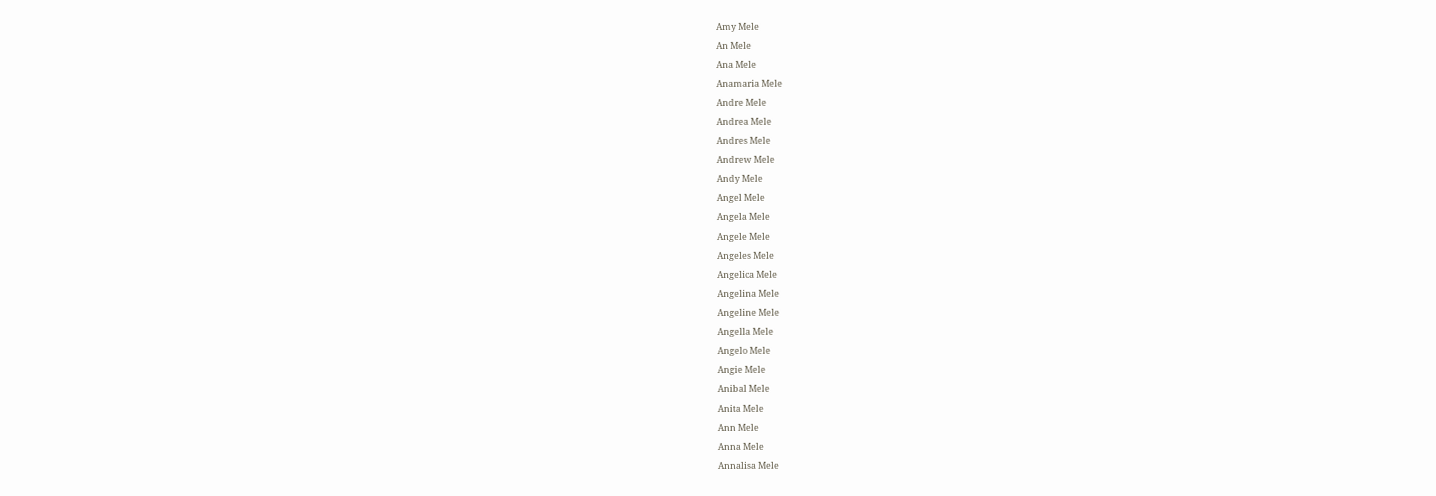Amy Mele
An Mele
Ana Mele
Anamaria Mele
Andre Mele
Andrea Mele
Andres Mele
Andrew Mele
Andy Mele
Angel Mele
Angela Mele
Angele Mele
Angeles Mele
Angelica Mele
Angelina Mele
Angeline Mele
Angella Mele
Angelo Mele
Angie Mele
Anibal Mele
Anita Mele
Ann Mele
Anna Mele
Annalisa Mele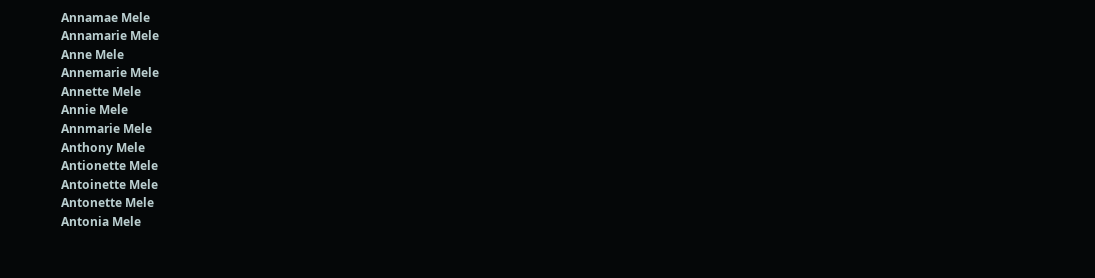Annamae Mele
Annamarie Mele
Anne Mele
Annemarie Mele
Annette Mele
Annie Mele
Annmarie Mele
Anthony Mele
Antionette Mele
Antoinette Mele
Antonette Mele
Antonia Mele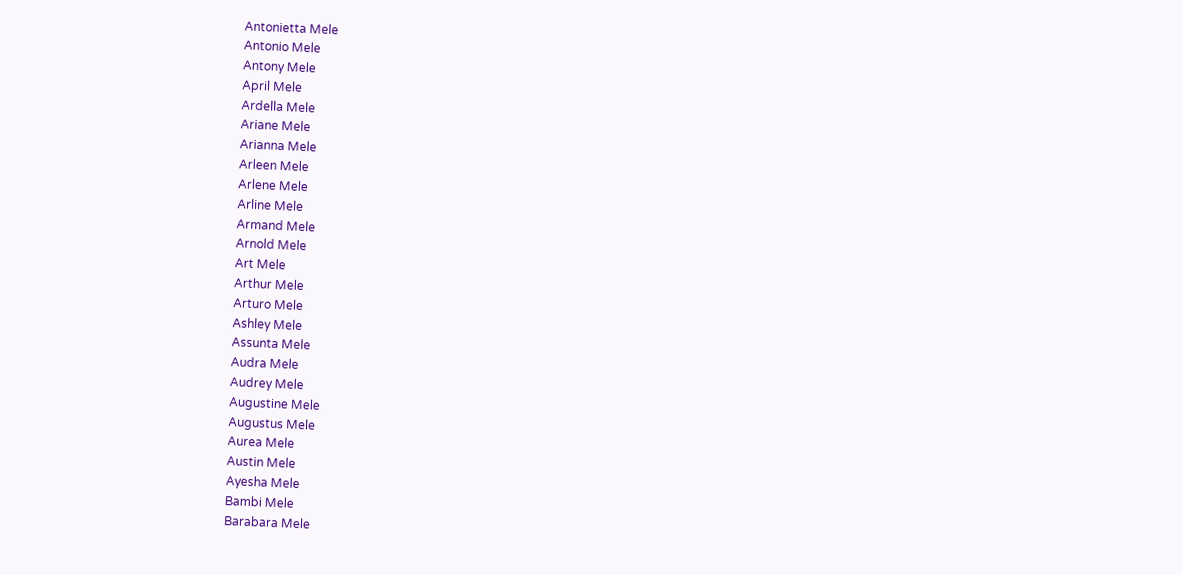Antonietta Mele
Antonio Mele
Antony Mele
April Mele
Ardella Mele
Ariane Mele
Arianna Mele
Arleen Mele
Arlene Mele
Arline Mele
Armand Mele
Arnold Mele
Art Mele
Arthur Mele
Arturo Mele
Ashley Mele
Assunta Mele
Audra Mele
Audrey Mele
Augustine Mele
Augustus Mele
Aurea Mele
Austin Mele
Ayesha Mele
Bambi Mele
Barabara Mele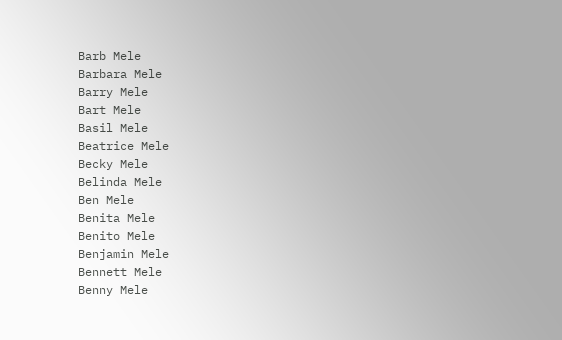Barb Mele
Barbara Mele
Barry Mele
Bart Mele
Basil Mele
Beatrice Mele
Becky Mele
Belinda Mele
Ben Mele
Benita Mele
Benito Mele
Benjamin Mele
Bennett Mele
Benny Mele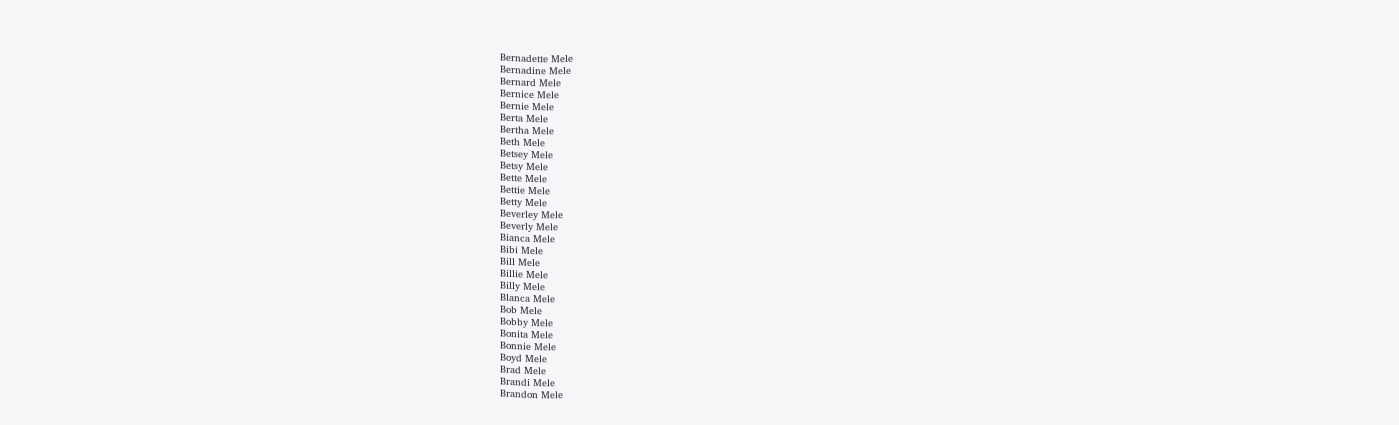Bernadette Mele
Bernadine Mele
Bernard Mele
Bernice Mele
Bernie Mele
Berta Mele
Bertha Mele
Beth Mele
Betsey Mele
Betsy Mele
Bette Mele
Bettie Mele
Betty Mele
Beverley Mele
Beverly Mele
Bianca Mele
Bibi Mele
Bill Mele
Billie Mele
Billy Mele
Blanca Mele
Bob Mele
Bobby Mele
Bonita Mele
Bonnie Mele
Boyd Mele
Brad Mele
Brandi Mele
Brandon Mele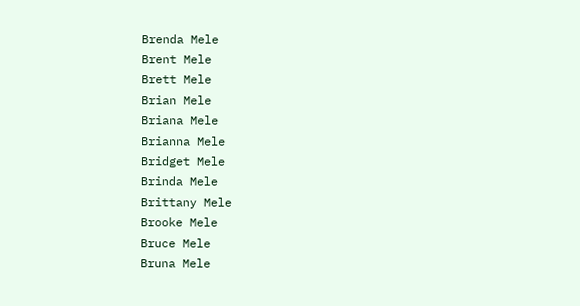Brenda Mele
Brent Mele
Brett Mele
Brian Mele
Briana Mele
Brianna Mele
Bridget Mele
Brinda Mele
Brittany Mele
Brooke Mele
Bruce Mele
Bruna Mele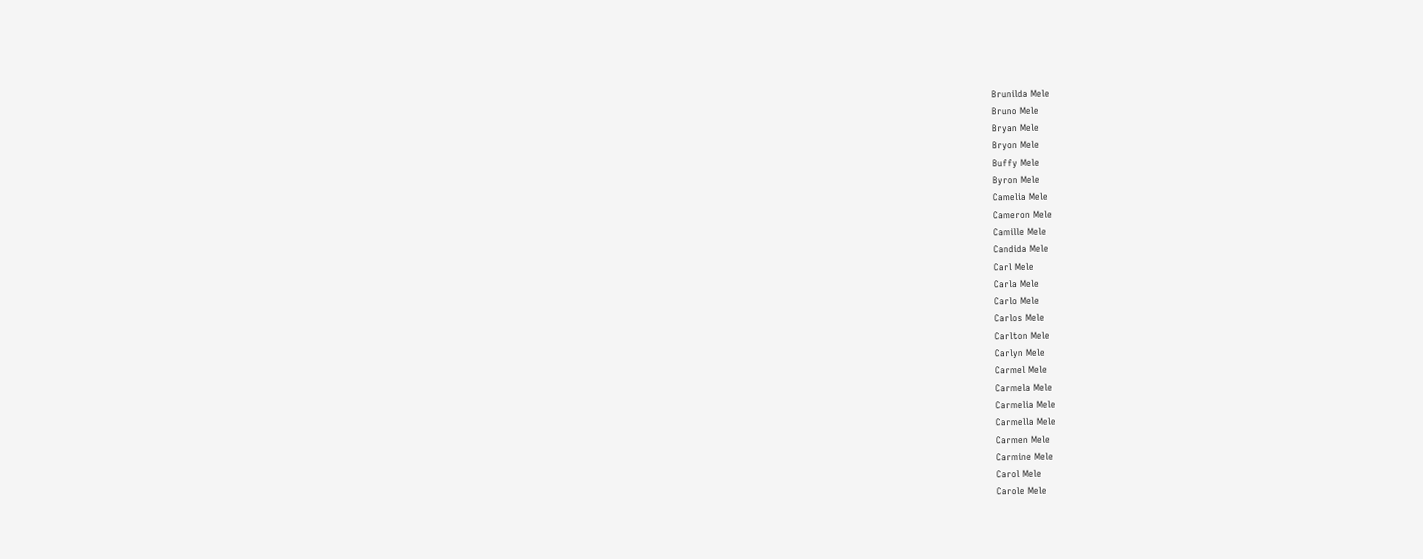Brunilda Mele
Bruno Mele
Bryan Mele
Bryon Mele
Buffy Mele
Byron Mele
Camelia Mele
Cameron Mele
Camille Mele
Candida Mele
Carl Mele
Carla Mele
Carlo Mele
Carlos Mele
Carlton Mele
Carlyn Mele
Carmel Mele
Carmela Mele
Carmelia Mele
Carmella Mele
Carmen Mele
Carmine Mele
Carol Mele
Carole Mele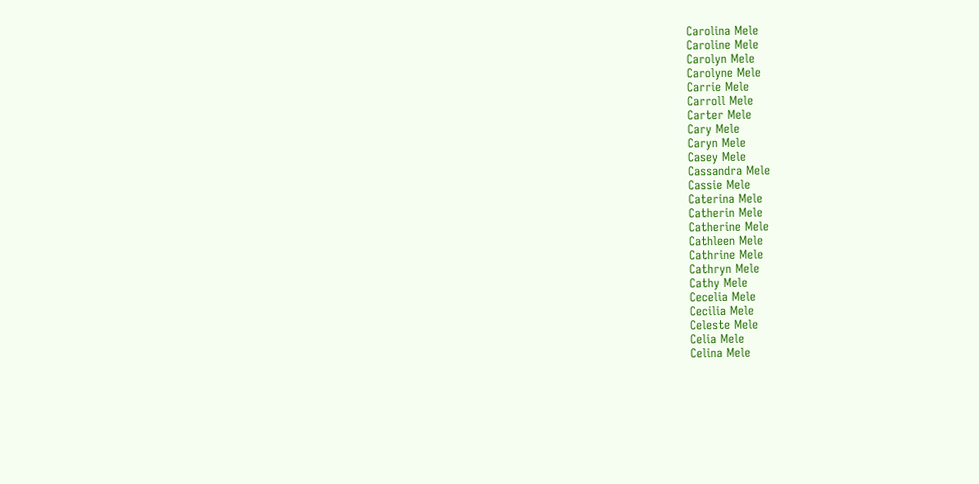Carolina Mele
Caroline Mele
Carolyn Mele
Carolyne Mele
Carrie Mele
Carroll Mele
Carter Mele
Cary Mele
Caryn Mele
Casey Mele
Cassandra Mele
Cassie Mele
Caterina Mele
Catherin Mele
Catherine Mele
Cathleen Mele
Cathrine Mele
Cathryn Mele
Cathy Mele
Cecelia Mele
Cecilia Mele
Celeste Mele
Celia Mele
Celina Mele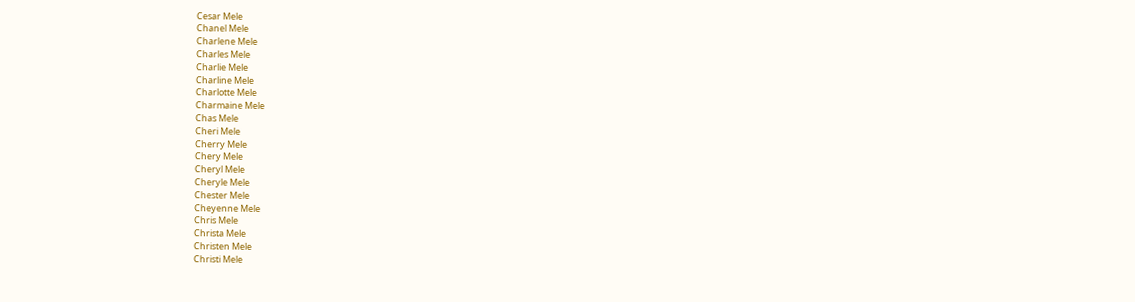Cesar Mele
Chanel Mele
Charlene Mele
Charles Mele
Charlie Mele
Charline Mele
Charlotte Mele
Charmaine Mele
Chas Mele
Cheri Mele
Cherry Mele
Chery Mele
Cheryl Mele
Cheryle Mele
Chester Mele
Cheyenne Mele
Chris Mele
Christa Mele
Christen Mele
Christi Mele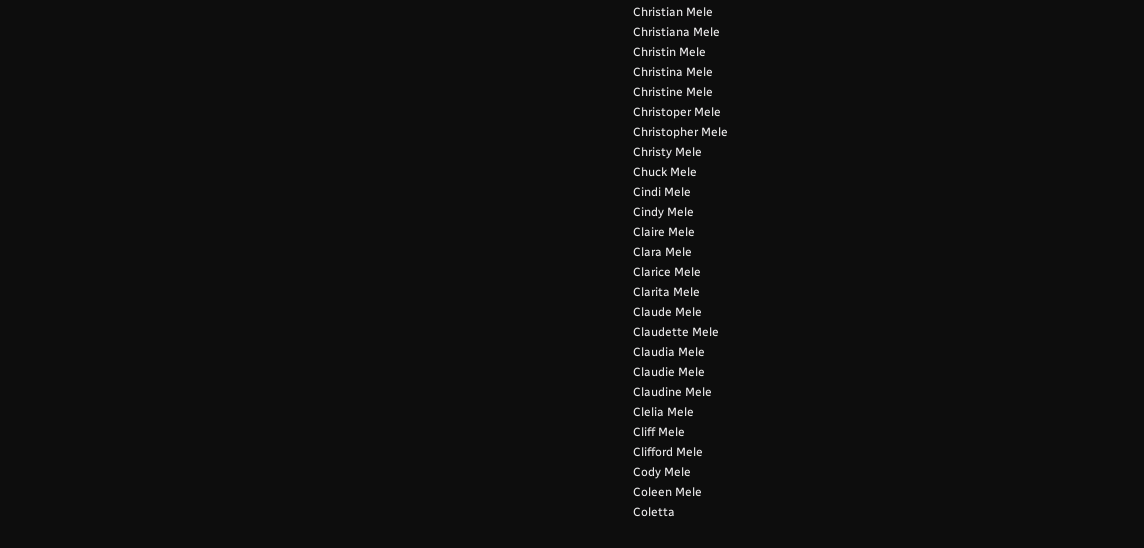Christian Mele
Christiana Mele
Christin Mele
Christina Mele
Christine Mele
Christoper Mele
Christopher Mele
Christy Mele
Chuck Mele
Cindi Mele
Cindy Mele
Claire Mele
Clara Mele
Clarice Mele
Clarita Mele
Claude Mele
Claudette Mele
Claudia Mele
Claudie Mele
Claudine Mele
Clelia Mele
Cliff Mele
Clifford Mele
Cody Mele
Coleen Mele
Coletta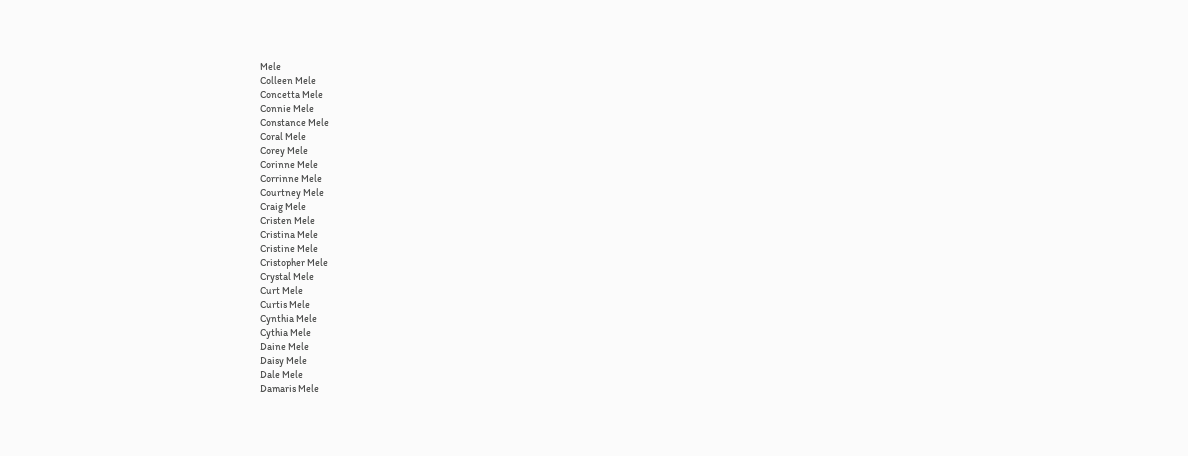Mele
Colleen Mele
Concetta Mele
Connie Mele
Constance Mele
Coral Mele
Corey Mele
Corinne Mele
Corrinne Mele
Courtney Mele
Craig Mele
Cristen Mele
Cristina Mele
Cristine Mele
Cristopher Mele
Crystal Mele
Curt Mele
Curtis Mele
Cynthia Mele
Cythia Mele
Daine Mele
Daisy Mele
Dale Mele
Damaris Mele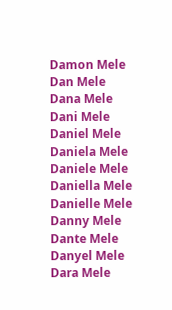Damon Mele
Dan Mele
Dana Mele
Dani Mele
Daniel Mele
Daniela Mele
Daniele Mele
Daniella Mele
Danielle Mele
Danny Mele
Dante Mele
Danyel Mele
Dara Mele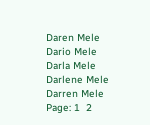Daren Mele
Dario Mele
Darla Mele
Darlene Mele
Darren Mele
Page: 1  2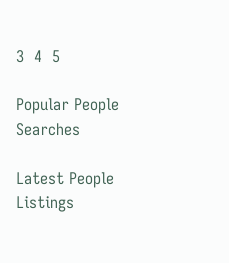3  4  5

Popular People Searches

Latest People Listings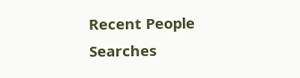Recent People Searches